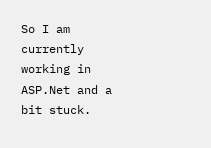So I am currently working in ASP.Net and a bit stuck.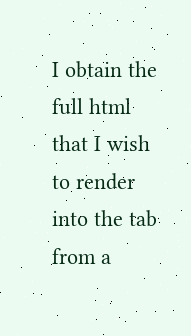I obtain the full html that I wish to render into the tab from a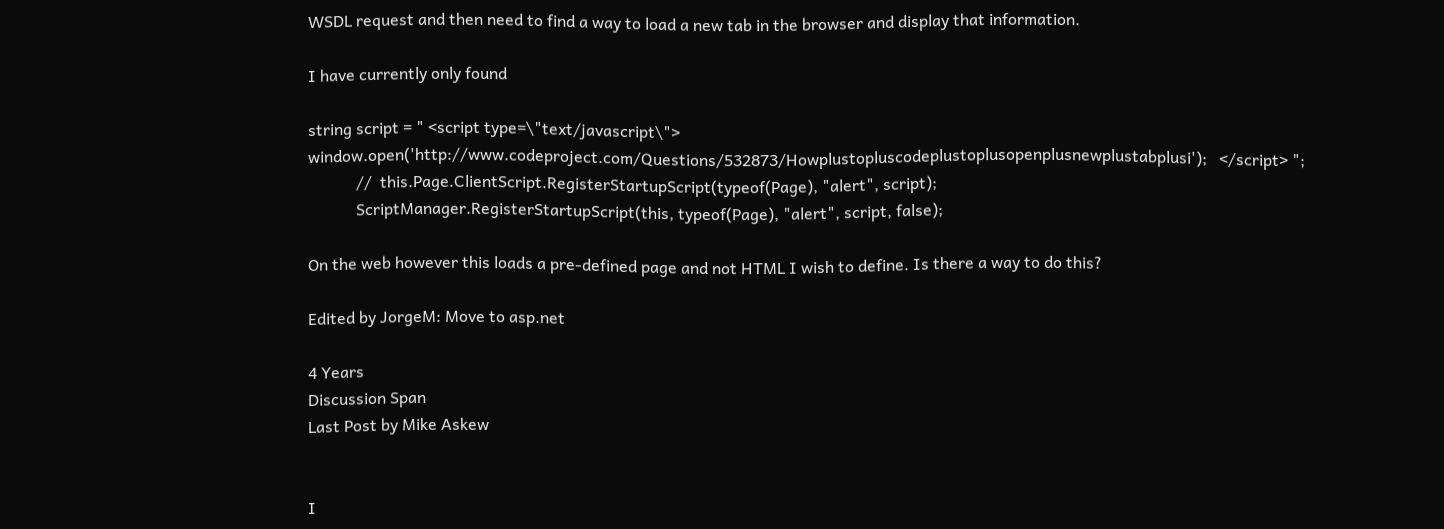WSDL request and then need to find a way to load a new tab in the browser and display that information.

I have currently only found

string script = " <script type=\"text/javascript\">  window.open('http://www.codeproject.com/Questions/532873/Howplustopluscodeplustoplusopenplusnewplustabplusi');   </script> ";
            //  this.Page.ClientScript.RegisterStartupScript(typeof(Page), "alert", script);
            ScriptManager.RegisterStartupScript(this, typeof(Page), "alert", script, false);

On the web however this loads a pre-defined page and not HTML I wish to define. Is there a way to do this?

Edited by JorgeM: Move to asp.net

4 Years
Discussion Span
Last Post by Mike Askew


I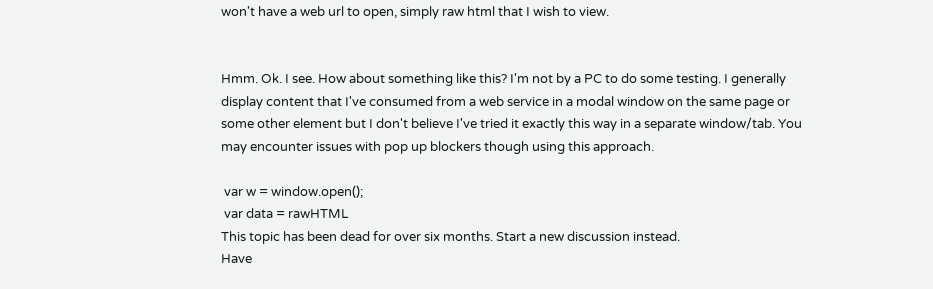won't have a web url to open, simply raw html that I wish to view.


Hmm. Ok. I see. How about something like this? I'm not by a PC to do some testing. I generally display content that I've consumed from a web service in a modal window on the same page or some other element but I don't believe I've tried it exactly this way in a separate window/tab. You may encounter issues with pop up blockers though using this approach.

 var w = window.open();
 var data = rawHTML
This topic has been dead for over six months. Start a new discussion instead.
Have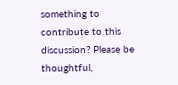something to contribute to this discussion? Please be thoughtful,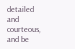detailed and courteous, and be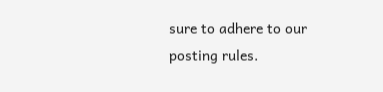sure to adhere to our posting rules.